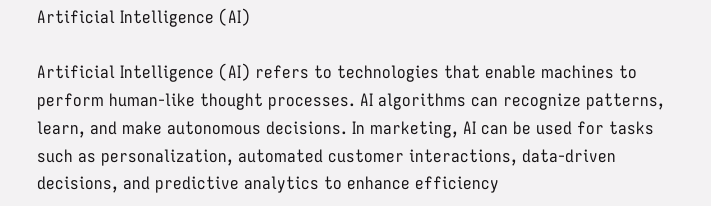Artificial Intelligence (AI)

Artificial Intelligence (AI) refers to technologies that enable machines to perform human-like thought processes. AI algorithms can recognize patterns, learn, and make autonomous decisions. In marketing, AI can be used for tasks such as personalization, automated customer interactions, data-driven decisions, and predictive analytics to enhance efficiency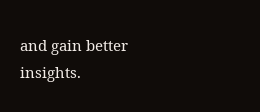and gain better insights.